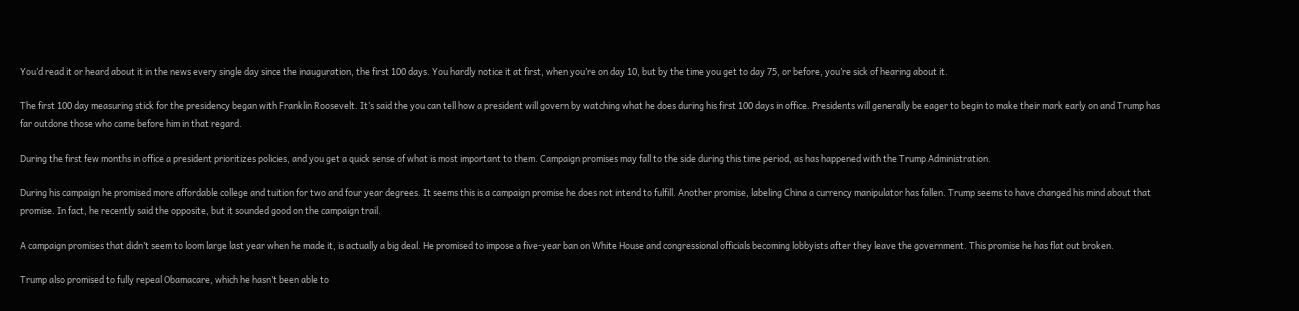You’d read it or heard about it in the news every single day since the inauguration, the first 100 days. You hardly notice it at first, when you’re on day 10, but by the time you get to day 75, or before, you’re sick of hearing about it.

The first 100 day measuring stick for the presidency began with Franklin Roosevelt. It’s said the you can tell how a president will govern by watching what he does during his first 100 days in office. Presidents will generally be eager to begin to make their mark early on and Trump has far outdone those who came before him in that regard.

During the first few months in office a president prioritizes policies, and you get a quick sense of what is most important to them. Campaign promises may fall to the side during this time period, as has happened with the Trump Administration.

During his campaign he promised more affordable college and tuition for two and four year degrees. It seems this is a campaign promise he does not intend to fulfill. Another promise, labeling China a currency manipulator has fallen. Trump seems to have changed his mind about that promise. In fact, he recently said the opposite, but it sounded good on the campaign trail.

A campaign promises that didn’t seem to loom large last year when he made it, is actually a big deal. He promised to impose a five-year ban on White House and congressional officials becoming lobbyists after they leave the government. This promise he has flat out broken.

Trump also promised to fully repeal Obamacare, which he hasn’t been able to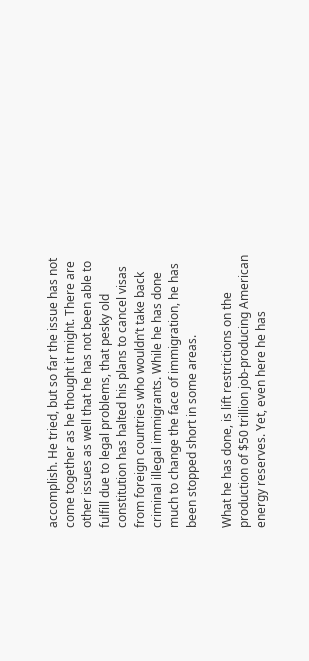accomplish. He tried, but so far the issue has not come together as he thought it might. There are other issues as well that he has not been able to fulfill due to legal problems, that pesky old constitution has halted his plans to cancel visas from foreign countries who wouldn’t take back criminal illegal immigrants. While he has done much to change the face of immigration, he has been stopped short in some areas.

What he has done, is lift restrictions on the production of $50 trillion job-producing American energy reserves. Yet, even here he has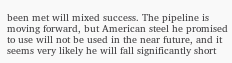been met will mixed success. The pipeline is moving forward, but American steel he promised to use will not be used in the near future, and it seems very likely he will fall significantly short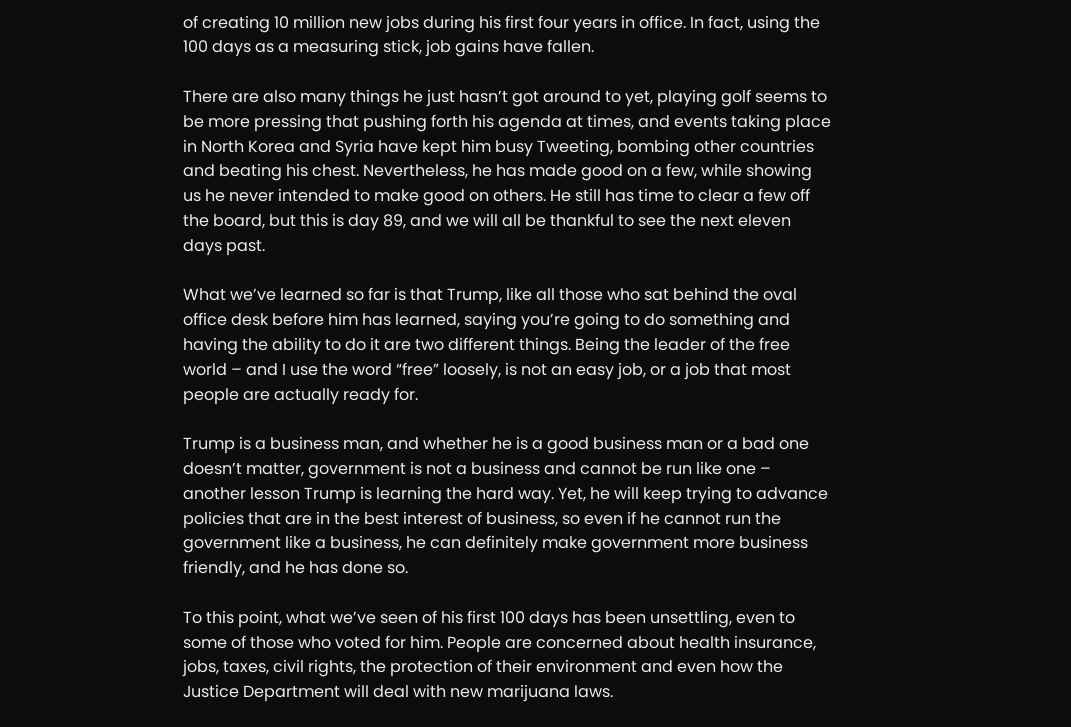of creating 10 million new jobs during his first four years in office. In fact, using the 100 days as a measuring stick, job gains have fallen.

There are also many things he just hasn’t got around to yet, playing golf seems to be more pressing that pushing forth his agenda at times, and events taking place in North Korea and Syria have kept him busy Tweeting, bombing other countries and beating his chest. Nevertheless, he has made good on a few, while showing us he never intended to make good on others. He still has time to clear a few off the board, but this is day 89, and we will all be thankful to see the next eleven days past.

What we’ve learned so far is that Trump, like all those who sat behind the oval office desk before him has learned, saying you’re going to do something and having the ability to do it are two different things. Being the leader of the free world – and I use the word “free” loosely, is not an easy job, or a job that most people are actually ready for.

Trump is a business man, and whether he is a good business man or a bad one doesn’t matter, government is not a business and cannot be run like one – another lesson Trump is learning the hard way. Yet, he will keep trying to advance policies that are in the best interest of business, so even if he cannot run the government like a business, he can definitely make government more business friendly, and he has done so.

To this point, what we’ve seen of his first 100 days has been unsettling, even to some of those who voted for him. People are concerned about health insurance, jobs, taxes, civil rights, the protection of their environment and even how the Justice Department will deal with new marijuana laws.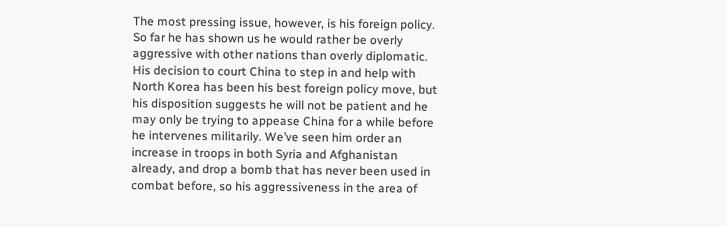The most pressing issue, however, is his foreign policy. So far he has shown us he would rather be overly aggressive with other nations than overly diplomatic. His decision to court China to step in and help with North Korea has been his best foreign policy move, but his disposition suggests he will not be patient and he may only be trying to appease China for a while before he intervenes militarily. We’ve seen him order an increase in troops in both Syria and Afghanistan already, and drop a bomb that has never been used in combat before, so his aggressiveness in the area of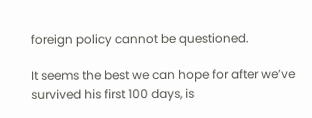foreign policy cannot be questioned.

It seems the best we can hope for after we’ve survived his first 100 days, is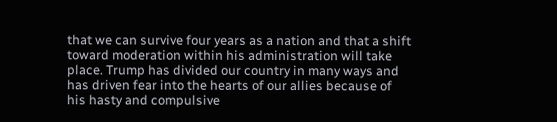that we can survive four years as a nation and that a shift toward moderation within his administration will take place. Trump has divided our country in many ways and has driven fear into the hearts of our allies because of his hasty and compulsive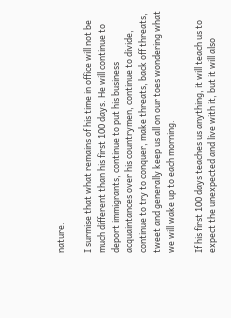nature.

I surmise that what remains of his time in office will not be much different than his first 100 days. He will continue to deport immigrants, continue to put his business acquaintances over his countrymen, continue to divide, continue to try to conquer, make threats, back off threats, tweet and generally keep us all on our toes wondering what we will wake up to each morning.

If his first 100 days teaches us anything, it will teach us to expect the unexpected and live with it, but it will also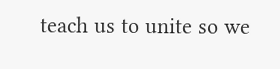teach us to unite so we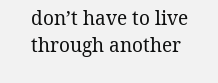don’t have to live through another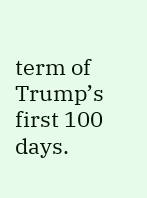term of Trump’s first 100 days.